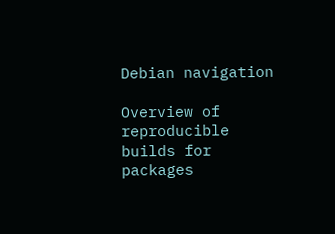Debian navigation

Overview of reproducible builds for packages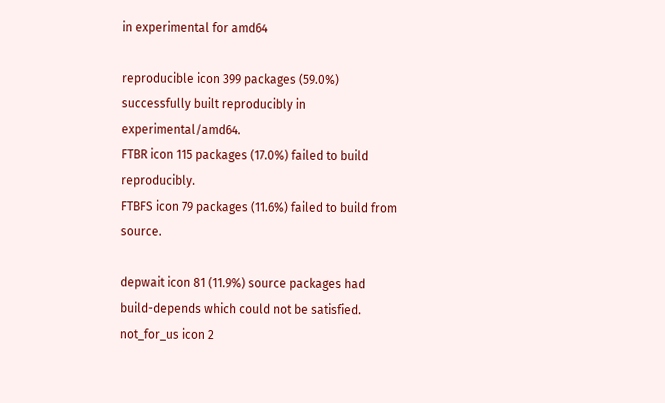in experimental for amd64

reproducible icon 399 packages (59.0%) successfully built reproducibly in experimental/amd64.
FTBR icon 115 packages (17.0%) failed to build reproducibly.
FTBFS icon 79 packages (11.6%) failed to build from source.

depwait icon 81 (11.9%) source packages had build-depends which could not be satisfied.
not_for_us icon 2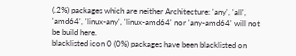(.2%) packages which are neither Architecture: 'any', 'all', 'amd64', 'linux-any', 'linux-amd64' nor 'any-amd64' will not be build here.
blacklisted icon 0 (0%) packages have been blacklisted on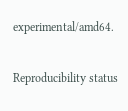experimental/amd64.

Reproducibility status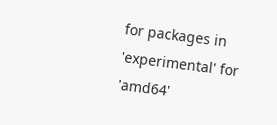for packages in 'experimental' for 'amd64'